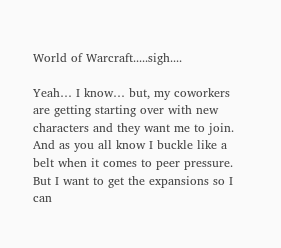World of Warcraft.....sigh....

Yeah… I know… but, my coworkers are getting starting over with new characters and they want me to join. And as you all know I buckle like a belt when it comes to peer pressure. But I want to get the expansions so I can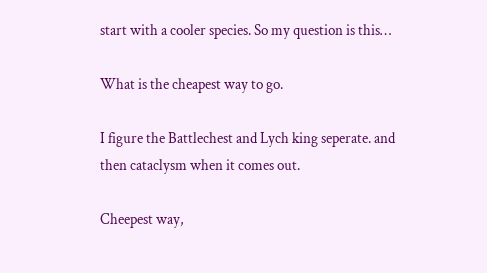start with a cooler species. So my question is this…

What is the cheapest way to go.

I figure the Battlechest and Lych king seperate. and then cataclysm when it comes out.

Cheepest way,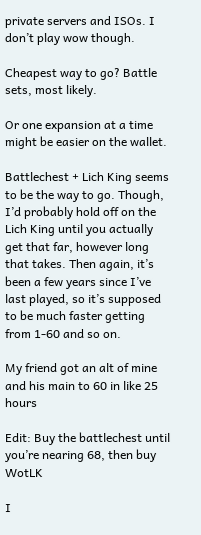private servers and ISOs. I don’t play wow though.

Cheapest way to go? Battle sets, most likely.

Or one expansion at a time might be easier on the wallet.

Battlechest + Lich King seems to be the way to go. Though, I’d probably hold off on the Lich King until you actually get that far, however long that takes. Then again, it’s been a few years since I’ve last played, so it’s supposed to be much faster getting from 1-60 and so on.

My friend got an alt of mine and his main to 60 in like 25 hours

Edit: Buy the battlechest until you’re nearing 68, then buy WotLK

I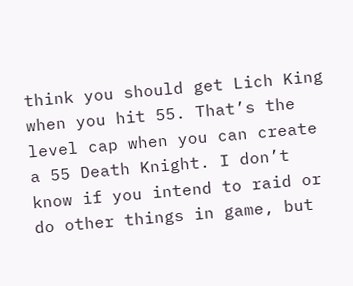think you should get Lich King when you hit 55. That’s the level cap when you can create a 55 Death Knight. I don’t know if you intend to raid or do other things in game, but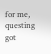for me, questing got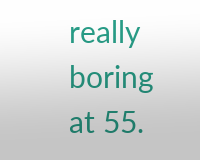really boring at 55.